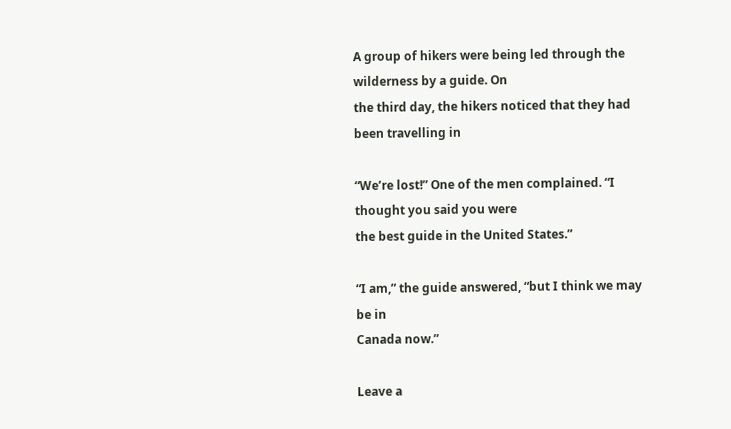A group of hikers were being led through the wilderness by a guide. On
the third day, the hikers noticed that they had been travelling in

“We’re lost!” One of the men complained. “I thought you said you were
the best guide in the United States.”

“I am,” the guide answered, “but I think we may be in
Canada now.”

Leave a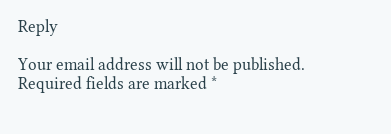Reply

Your email address will not be published. Required fields are marked *